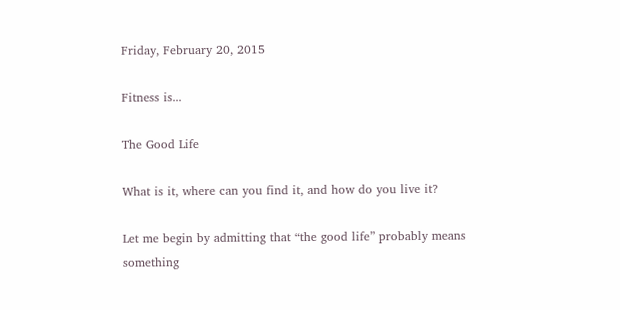Friday, February 20, 2015

Fitness is...

The Good Life

What is it, where can you find it, and how do you live it?

Let me begin by admitting that “the good life” probably means something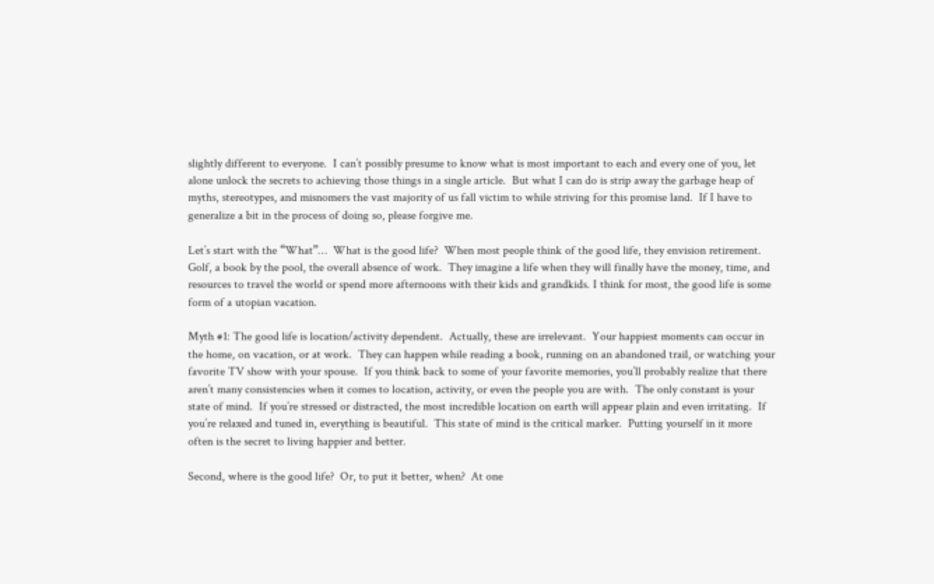slightly different to everyone.  I can’t possibly presume to know what is most important to each and every one of you, let alone unlock the secrets to achieving those things in a single article.  But what I can do is strip away the garbage heap of myths, stereotypes, and misnomers the vast majority of us fall victim to while striving for this promise land.  If I have to generalize a bit in the process of doing so, please forgive me.

Let’s start with the “What”…  What is the good life?  When most people think of the good life, they envision retirement.  Golf, a book by the pool, the overall absence of work.  They imagine a life when they will finally have the money, time, and resources to travel the world or spend more afternoons with their kids and grandkids. I think for most, the good life is some form of a utopian vacation.

Myth #1: The good life is location/activity dependent.  Actually, these are irrelevant.  Your happiest moments can occur in the home, on vacation, or at work.  They can happen while reading a book, running on an abandoned trail, or watching your favorite TV show with your spouse.  If you think back to some of your favorite memories, you’ll probably realize that there aren’t many consistencies when it comes to location, activity, or even the people you are with.  The only constant is your state of mind.  If you’re stressed or distracted, the most incredible location on earth will appear plain and even irritating.  If you’re relaxed and tuned in, everything is beautiful.  This state of mind is the critical marker.  Putting yourself in it more often is the secret to living happier and better.

Second, where is the good life?  Or, to put it better, when?  At one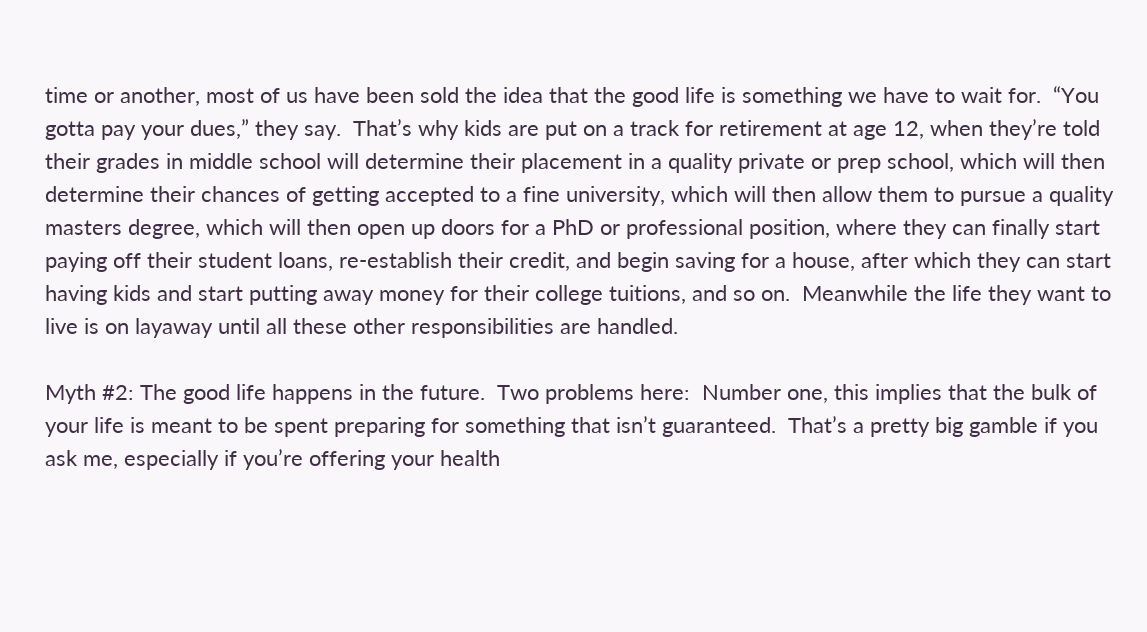time or another, most of us have been sold the idea that the good life is something we have to wait for.  “You gotta pay your dues,” they say.  That’s why kids are put on a track for retirement at age 12, when they’re told their grades in middle school will determine their placement in a quality private or prep school, which will then determine their chances of getting accepted to a fine university, which will then allow them to pursue a quality masters degree, which will then open up doors for a PhD or professional position, where they can finally start paying off their student loans, re-establish their credit, and begin saving for a house, after which they can start having kids and start putting away money for their college tuitions, and so on.  Meanwhile the life they want to live is on layaway until all these other responsibilities are handled.

Myth #2: The good life happens in the future.  Two problems here:  Number one, this implies that the bulk of your life is meant to be spent preparing for something that isn’t guaranteed.  That’s a pretty big gamble if you ask me, especially if you’re offering your health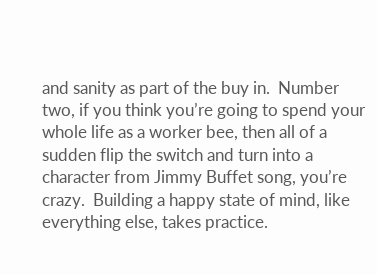and sanity as part of the buy in.  Number two, if you think you’re going to spend your whole life as a worker bee, then all of a sudden flip the switch and turn into a character from Jimmy Buffet song, you’re crazy.  Building a happy state of mind, like everything else, takes practice.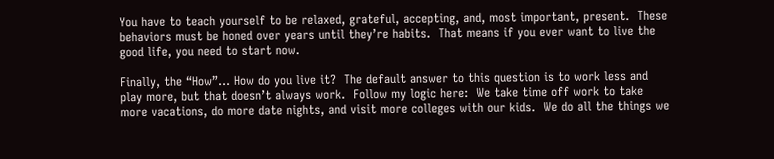You have to teach yourself to be relaxed, grateful, accepting, and, most important, present.  These behaviors must be honed over years until they’re habits.  That means if you ever want to live the good life, you need to start now.

Finally, the “How”… How do you live it?  The default answer to this question is to work less and play more, but that doesn’t always work.  Follow my logic here:  We take time off work to take more vacations, do more date nights, and visit more colleges with our kids.  We do all the things we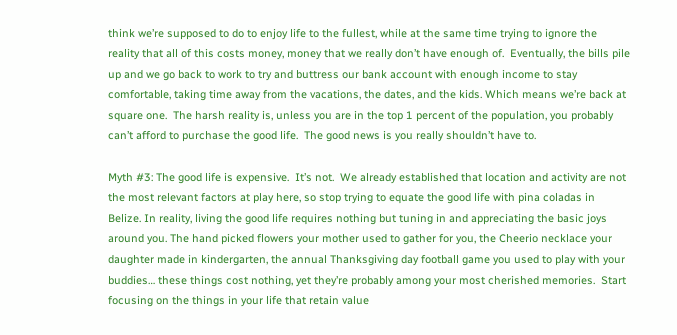think we’re supposed to do to enjoy life to the fullest, while at the same time trying to ignore the reality that all of this costs money, money that we really don’t have enough of.  Eventually, the bills pile up and we go back to work to try and buttress our bank account with enough income to stay comfortable, taking time away from the vacations, the dates, and the kids. Which means we’re back at square one.  The harsh reality is, unless you are in the top 1 percent of the population, you probably can’t afford to purchase the good life.  The good news is you really shouldn’t have to.

Myth #3: The good life is expensive.  It’s not.  We already established that location and activity are not the most relevant factors at play here, so stop trying to equate the good life with pina coladas in Belize. In reality, living the good life requires nothing but tuning in and appreciating the basic joys around you. The hand picked flowers your mother used to gather for you, the Cheerio necklace your daughter made in kindergarten, the annual Thanksgiving day football game you used to play with your buddies… these things cost nothing, yet they’re probably among your most cherished memories.  Start focusing on the things in your life that retain value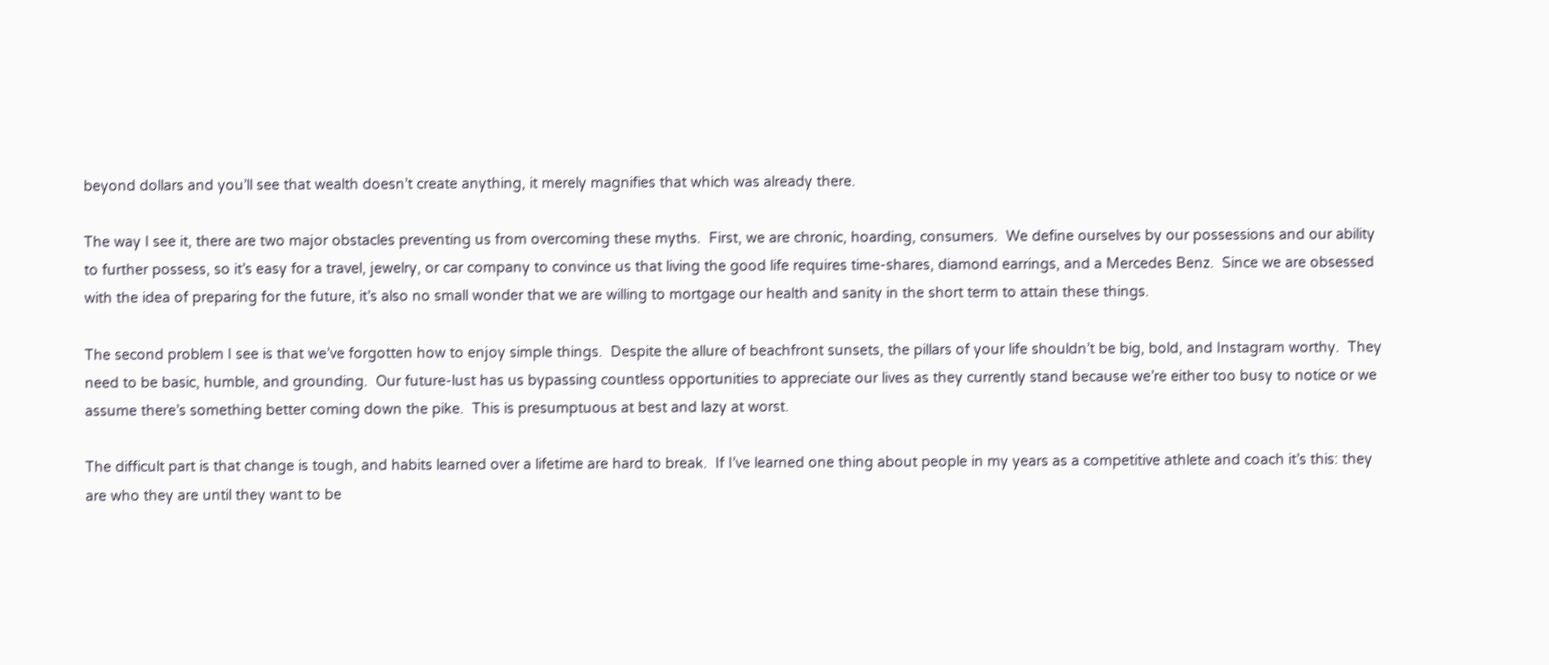beyond dollars and you’ll see that wealth doesn’t create anything, it merely magnifies that which was already there.

The way I see it, there are two major obstacles preventing us from overcoming these myths.  First, we are chronic, hoarding, consumers.  We define ourselves by our possessions and our ability to further possess, so it’s easy for a travel, jewelry, or car company to convince us that living the good life requires time-shares, diamond earrings, and a Mercedes Benz.  Since we are obsessed with the idea of preparing for the future, it’s also no small wonder that we are willing to mortgage our health and sanity in the short term to attain these things.

The second problem I see is that we’ve forgotten how to enjoy simple things.  Despite the allure of beachfront sunsets, the pillars of your life shouldn’t be big, bold, and Instagram worthy.  They need to be basic, humble, and grounding.  Our future-lust has us bypassing countless opportunities to appreciate our lives as they currently stand because we’re either too busy to notice or we assume there’s something better coming down the pike.  This is presumptuous at best and lazy at worst.

The difficult part is that change is tough, and habits learned over a lifetime are hard to break.  If I’ve learned one thing about people in my years as a competitive athlete and coach it’s this: they are who they are until they want to be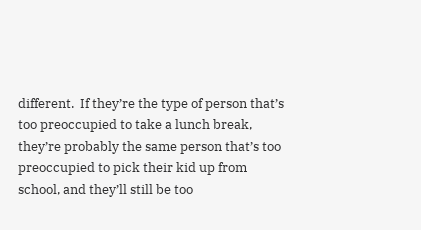different.  If they’re the type of person that’s too preoccupied to take a lunch break, they’re probably the same person that’s too preoccupied to pick their kid up from school, and they’ll still be too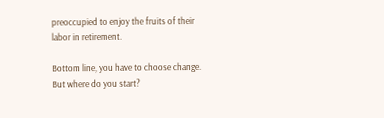preoccupied to enjoy the fruits of their labor in retirement.

Bottom line, you have to choose change.  But where do you start?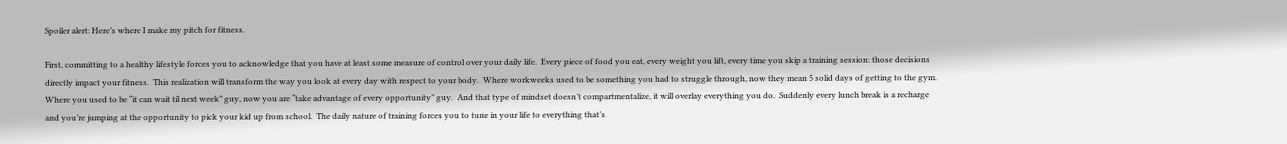Spoiler alert: Here’s where I make my pitch for fitness.

First, committing to a healthy lifestyle forces you to acknowledge that you have at least some measure of control over your daily life.  Every piece of food you eat, every weight you lift, every time you skip a training session: those decisions directly impact your fitness.  This realization will transform the way you look at every day with respect to your body.  Where workweeks used to be something you had to struggle through, now they mean 5 solid days of getting to the gym.  Where you used to be “it can wait til next week” guy, now you are “take advantage of every opportunity” guy.  And that type of mindset doesn’t compartmentalize, it will overlay everything you do.  Suddenly every lunch break is a recharge and you’re jumping at the opportunity to pick your kid up from school.  The daily nature of training forces you to tune in your life to everything that’s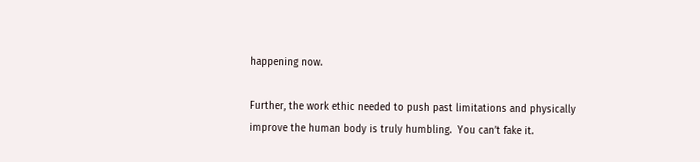happening now.

Further, the work ethic needed to push past limitations and physically improve the human body is truly humbling.  You can’t fake it.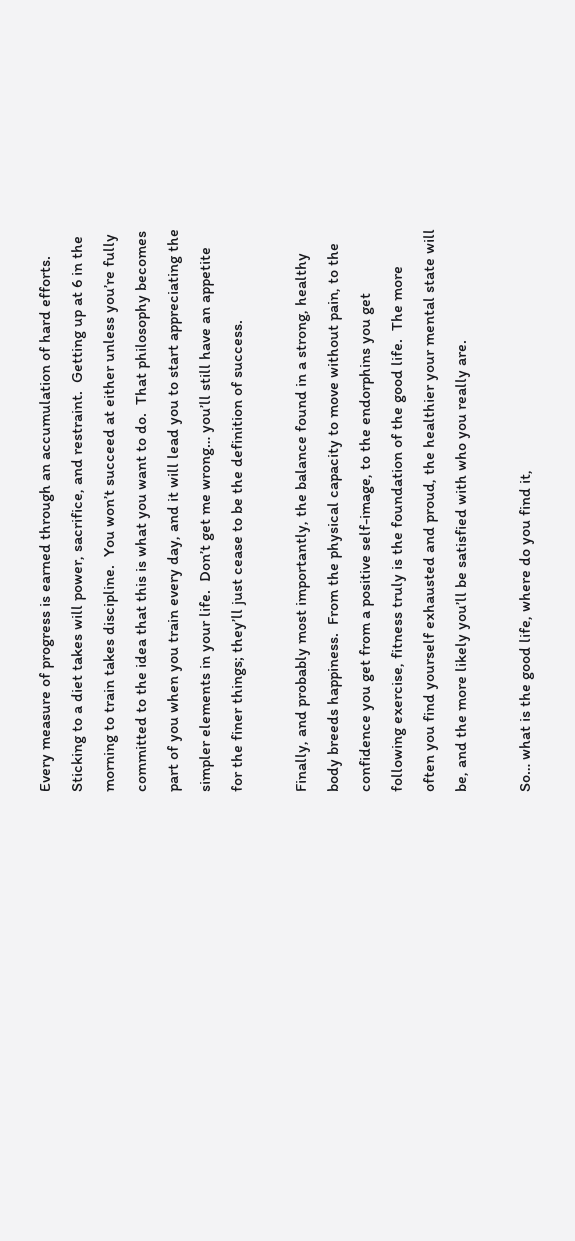Every measure of progress is earned through an accumulation of hard efforts.  Sticking to a diet takes will power, sacrifice, and restraint.  Getting up at 6 in the morning to train takes discipline.  You won’t succeed at either unless you’re fully committed to the idea that this is what you want to do.  That philosophy becomes part of you when you train every day, and it will lead you to start appreciating the simpler elements in your life.  Don’t get me wrong… you’ll still have an appetite for the finer things; they’ll just cease to be the definition of success.

Finally, and probably most importantly, the balance found in a strong, healthy body breeds happiness.  From the physical capacity to move without pain, to the confidence you get from a positive self-image, to the endorphins you get following exercise, fitness truly is the foundation of the good life.  The more often you find yourself exhausted and proud, the healthier your mental state will be, and the more likely you’ll be satisfied with who you really are.

So… what is the good life, where do you find it,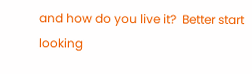and how do you live it?  Better start looking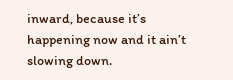inward, because it’s happening now and it ain’t slowing down.